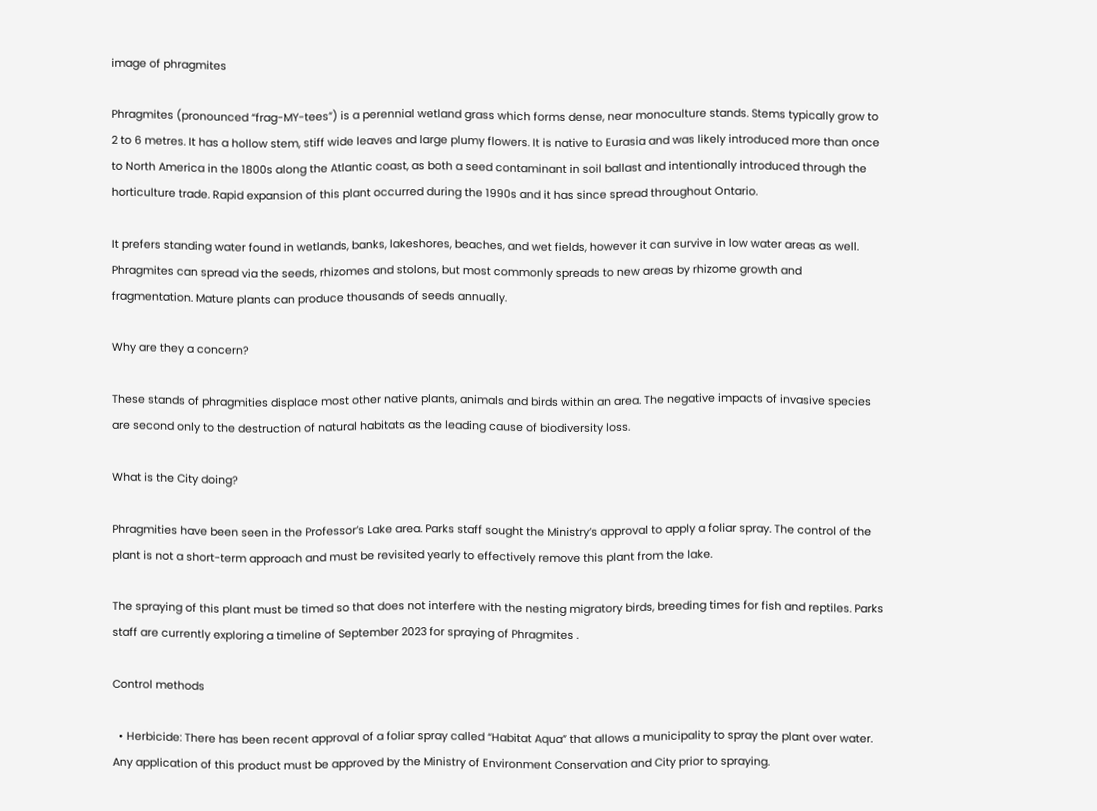image of phragmites

Phragmites (pronounced “frag-MY-tees”) is a perennial wetland grass which forms dense, near monoculture stands. Stems typically grow to 2 to 6 metres. It has a hollow stem, stiff wide leaves and large plumy flowers. It is native to Eurasia and was likely introduced more than once to North America in the 1800s along the Atlantic coast, as both a seed contaminant in soil ballast and intentionally introduced through the horticulture trade. Rapid expansion of this plant occurred during the 1990s and it has since spread throughout Ontario.

It prefers standing water found in wetlands, banks, lakeshores, beaches, and wet fields, however it can survive in low water areas as well. Phragmites can spread via the seeds, rhizomes and stolons, but most commonly spreads to new areas by rhizome growth and fragmentation. Mature plants can produce thousands of seeds annually.

Why are they a concern?

These stands of phragmities displace most other native plants, animals and birds within an area. The negative impacts of invasive species are second only to the destruction of natural habitats as the leading cause of biodiversity loss.

What is the City doing?

Phragmities have been seen in the Professor’s Lake area. Parks staff sought the Ministry’s approval to apply a foliar spray. The control of the plant is not a short-term approach and must be revisited yearly to effectively remove this plant from the lake.

The spraying of this plant must be timed so that does not interfere with the nesting migratory birds, breeding times for fish and reptiles. Parks staff are currently exploring a timeline of September 2023 for spraying of Phragmites .

Control methods

  • Herbicide: There has been recent approval of a foliar spray called “Habitat Aqua” that allows a municipality to spray the plant over water. Any application of this product must be approved by the Ministry of Environment Conservation and City prior to spraying.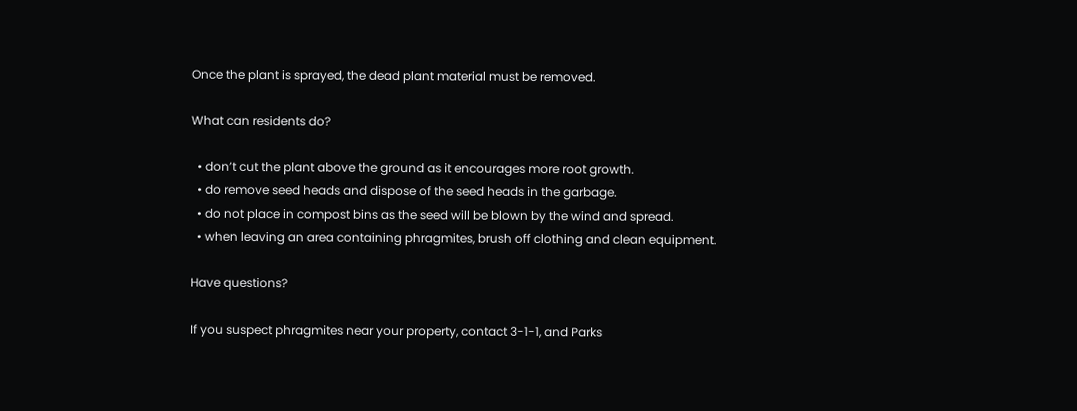Once the plant is sprayed, the dead plant material must be removed.

What can residents do?

  • don’t cut the plant above the ground as it encourages more root growth.
  • do remove seed heads and dispose of the seed heads in the garbage.
  • do not place in compost bins as the seed will be blown by the wind and spread.
  • when leaving an area containing phragmites, brush off clothing and clean equipment.

Have questions?

If you suspect phragmites near your property, contact 3-1-1, and Parks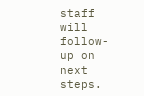staff will follow-up on next steps.